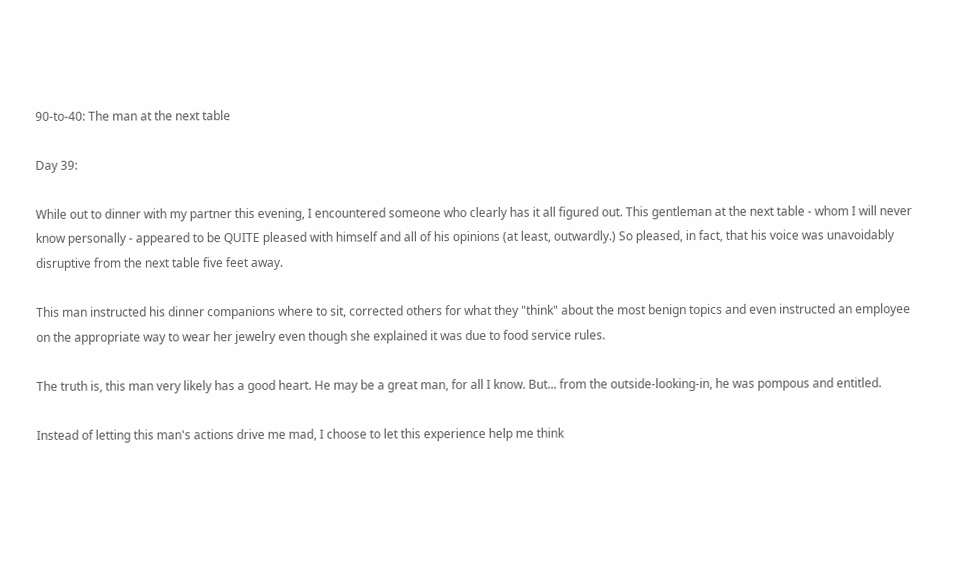90-to-40: The man at the next table

Day 39:

While out to dinner with my partner this evening, I encountered someone who clearly has it all figured out. This gentleman at the next table - whom I will never know personally - appeared to be QUITE pleased with himself and all of his opinions (at least, outwardly.) So pleased, in fact, that his voice was unavoidably disruptive from the next table five feet away.

This man instructed his dinner companions where to sit, corrected others for what they "think" about the most benign topics and even instructed an employee on the appropriate way to wear her jewelry even though she explained it was due to food service rules.

The truth is, this man very likely has a good heart. He may be a great man, for all I know. But... from the outside-looking-in, he was pompous and entitled.

Instead of letting this man's actions drive me mad, I choose to let this experience help me think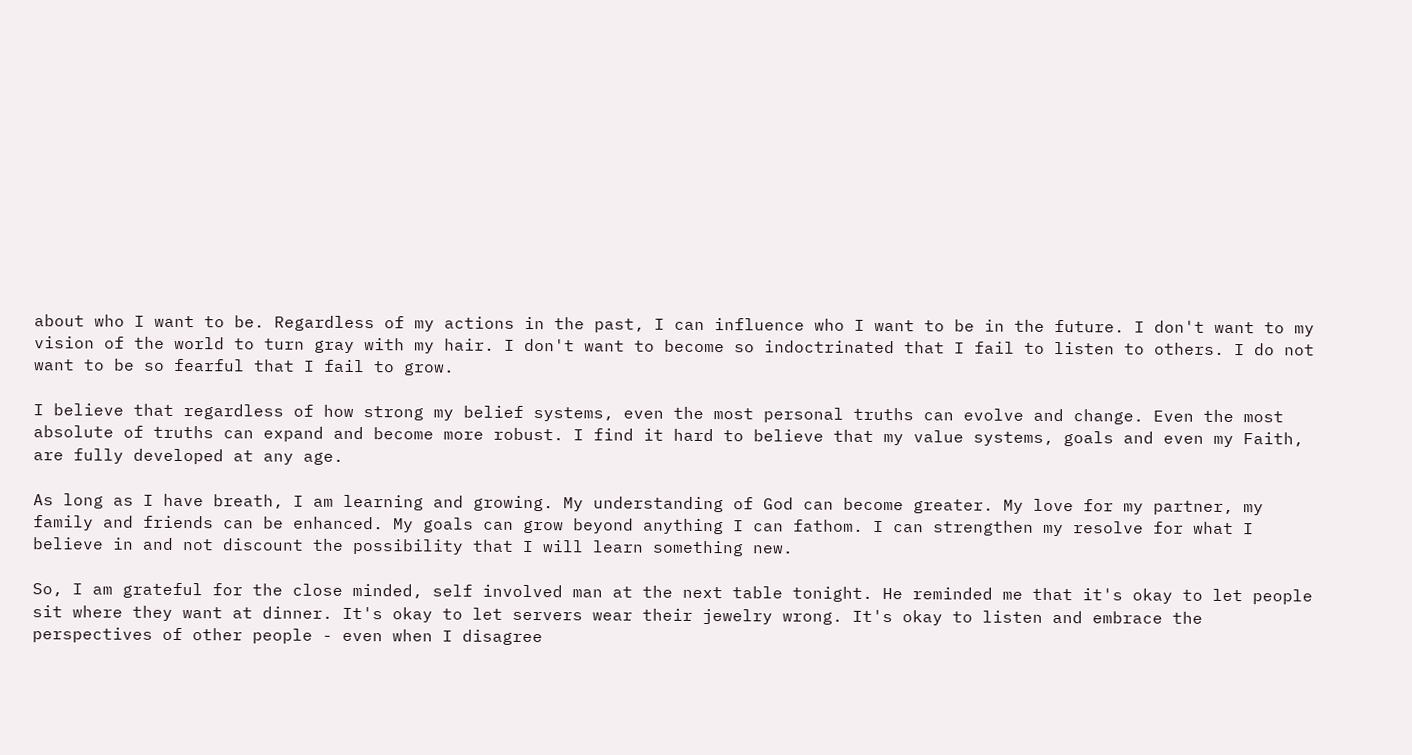about who I want to be. Regardless of my actions in the past, I can influence who I want to be in the future. I don't want to my vision of the world to turn gray with my hair. I don't want to become so indoctrinated that I fail to listen to others. I do not want to be so fearful that I fail to grow.

I believe that regardless of how strong my belief systems, even the most personal truths can evolve and change. Even the most absolute of truths can expand and become more robust. I find it hard to believe that my value systems, goals and even my Faith, are fully developed at any age.

As long as I have breath, I am learning and growing. My understanding of God can become greater. My love for my partner, my family and friends can be enhanced. My goals can grow beyond anything I can fathom. I can strengthen my resolve for what I believe in and not discount the possibility that I will learn something new.

So, I am grateful for the close minded, self involved man at the next table tonight. He reminded me that it's okay to let people sit where they want at dinner. It's okay to let servers wear their jewelry wrong. It's okay to listen and embrace the perspectives of other people - even when I disagree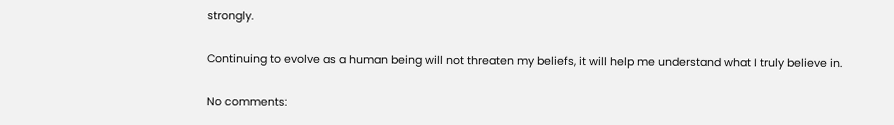strongly.

Continuing to evolve as a human being will not threaten my beliefs, it will help me understand what I truly believe in.

No comments: